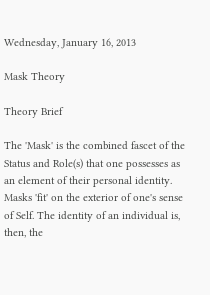Wednesday, January 16, 2013

Mask Theory

Theory Brief

The 'Mask' is the combined fascet of the Status and Role(s) that one possesses as an element of their personal identity. Masks 'fit' on the exterior of one's sense of Self. The identity of an individual is, then, the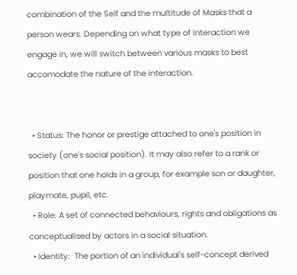combination of the Self and the multitude of Masks that a person wears. Depending on what type of interaction we engage in, we will switch between various masks to best accomodate the nature of the interaction.


  • Status: The honor or prestige attached to one's position in society (one's social position). It may also refer to a rank or position that one holds in a group, for example son or daughter, playmate, pupil, etc.
  • Role: A set of connected behaviours, rights and obligations as conceptualised by actors in a social situation.
  • Identity:  The portion of an individual's self-concept derived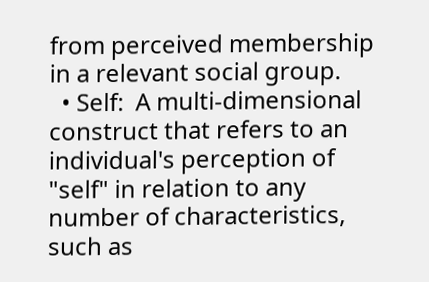from perceived membership in a relevant social group.
  • Self:  A multi-dimensional construct that refers to an individual's perception of "self" in relation to any number of characteristics, such as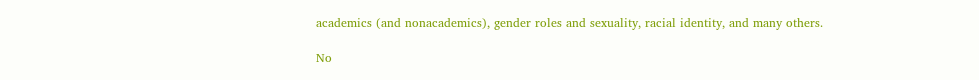academics (and nonacademics), gender roles and sexuality, racial identity, and many others.

No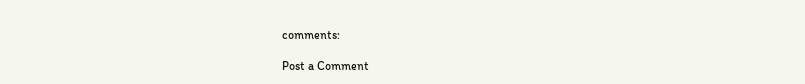comments:

Post a Comment